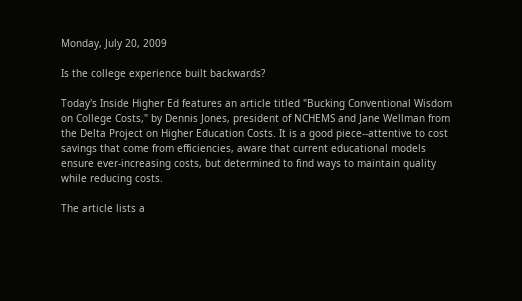Monday, July 20, 2009

Is the college experience built backwards?

Today's Inside Higher Ed features an article titled "Bucking Conventional Wisdom on College Costs," by Dennis Jones, president of NCHEMS and Jane Wellman from the Delta Project on Higher Education Costs. It is a good piece--attentive to cost savings that come from efficiencies, aware that current educational models ensure ever-increasing costs, but determined to find ways to maintain quality while reducing costs.

The article lists a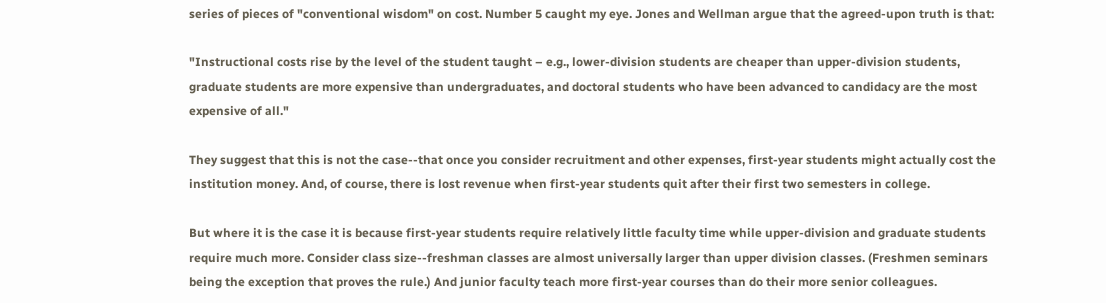series of pieces of "conventional wisdom" on cost. Number 5 caught my eye. Jones and Wellman argue that the agreed-upon truth is that:

"Instructional costs rise by the level of the student taught – e.g., lower-division students are cheaper than upper-division students, graduate students are more expensive than undergraduates, and doctoral students who have been advanced to candidacy are the most expensive of all."

They suggest that this is not the case--that once you consider recruitment and other expenses, first-year students might actually cost the institution money. And, of course, there is lost revenue when first-year students quit after their first two semesters in college.

But where it is the case it is because first-year students require relatively little faculty time while upper-division and graduate students require much more. Consider class size--freshman classes are almost universally larger than upper division classes. (Freshmen seminars being the exception that proves the rule.) And junior faculty teach more first-year courses than do their more senior colleagues.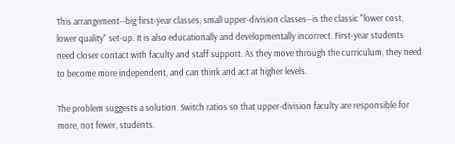This arrangement--big first-year classes, small upper-division classes--is the classic "lower cost, lower quality" set-up. It is also educationally and developmentally incorrect. First-year students need closer contact with faculty and staff support. As they move through the curriculum, they need to become more independent, and can think and act at higher levels.

The problem suggests a solution. Switch ratios so that upper-division faculty are responsible for more, not fewer, students.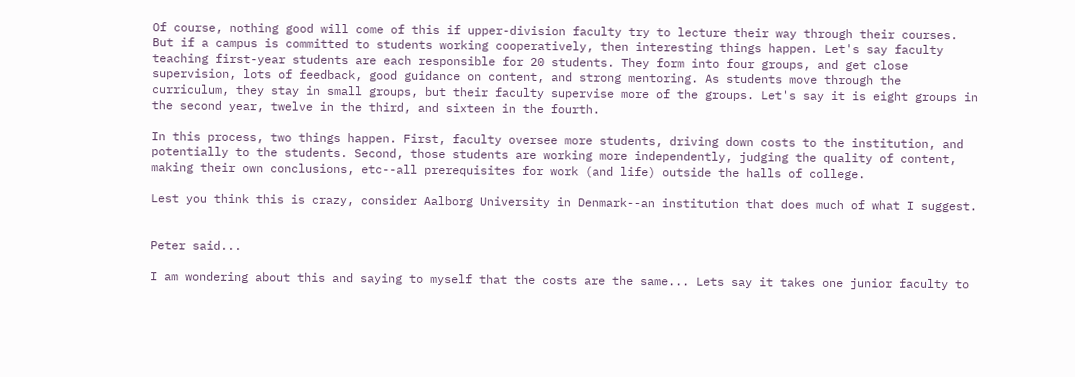Of course, nothing good will come of this if upper-division faculty try to lecture their way through their courses. But if a campus is committed to students working cooperatively, then interesting things happen. Let's say faculty teaching first-year students are each responsible for 20 students. They form into four groups, and get close supervision, lots of feedback, good guidance on content, and strong mentoring. As students move through the curriculum, they stay in small groups, but their faculty supervise more of the groups. Let's say it is eight groups in the second year, twelve in the third, and sixteen in the fourth.

In this process, two things happen. First, faculty oversee more students, driving down costs to the institution, and potentially to the students. Second, those students are working more independently, judging the quality of content, making their own conclusions, etc--all prerequisites for work (and life) outside the halls of college.

Lest you think this is crazy, consider Aalborg University in Denmark--an institution that does much of what I suggest.


Peter said...

I am wondering about this and saying to myself that the costs are the same... Lets say it takes one junior faculty to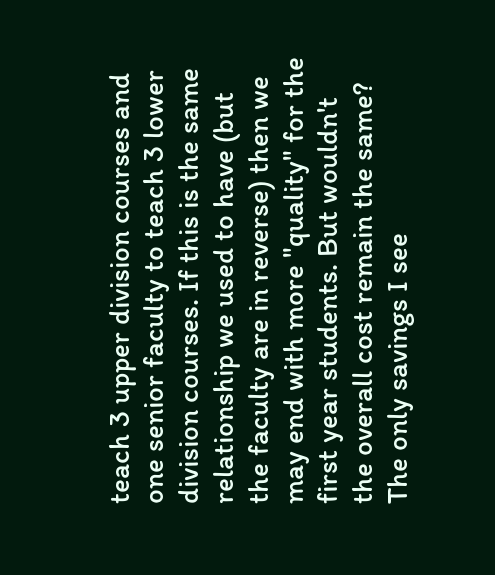teach 3 upper division courses and one senior faculty to teach 3 lower division courses. If this is the same relationship we used to have (but the faculty are in reverse) then we may end with more "quality" for the first year students. But wouldn't the overall cost remain the same?
The only savings I see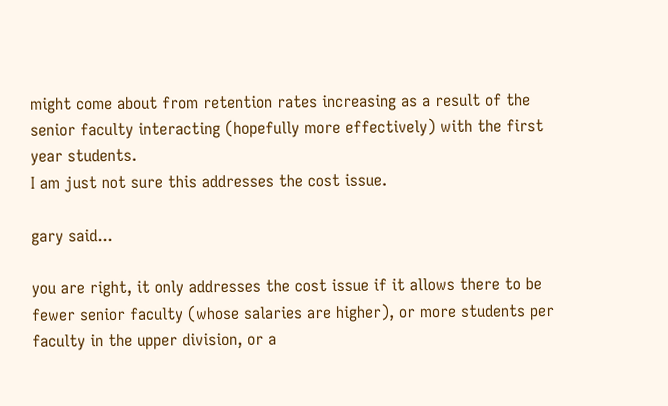might come about from retention rates increasing as a result of the senior faculty interacting (hopefully more effectively) with the first year students.
I am just not sure this addresses the cost issue.

gary said...

you are right, it only addresses the cost issue if it allows there to be fewer senior faculty (whose salaries are higher), or more students per faculty in the upper division, or a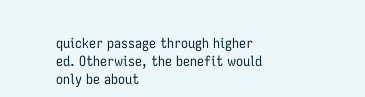quicker passage through higher ed. Otherwise, the benefit would only be about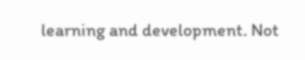learning and development. Not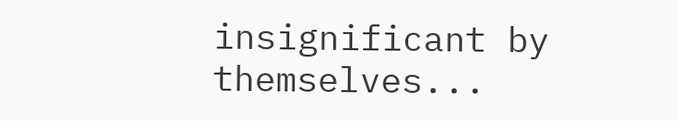insignificant by themselves...